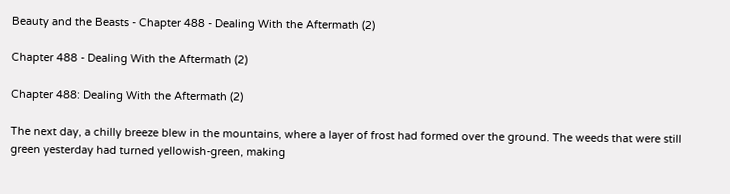Beauty and the Beasts - Chapter 488 - Dealing With the Aftermath (2)

Chapter 488 - Dealing With the Aftermath (2)

Chapter 488: Dealing With the Aftermath (2)

The next day, a chilly breeze blew in the mountains, where a layer of frost had formed over the ground. The weeds that were still green yesterday had turned yellowish-green, making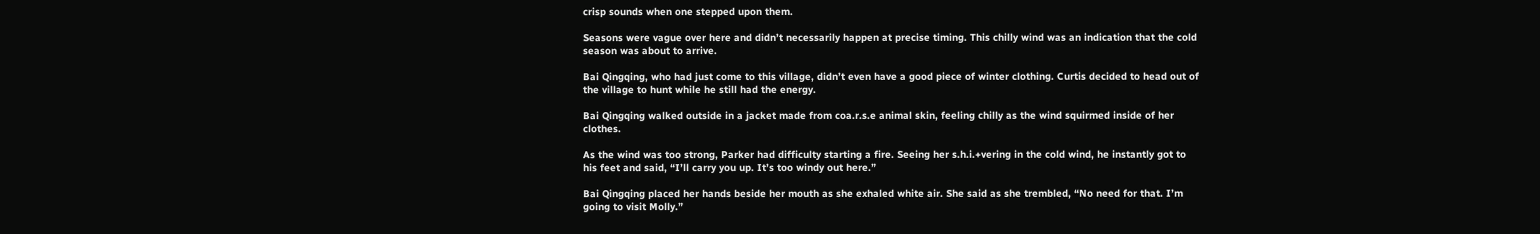crisp sounds when one stepped upon them.

Seasons were vague over here and didn’t necessarily happen at precise timing. This chilly wind was an indication that the cold season was about to arrive.

Bai Qingqing, who had just come to this village, didn’t even have a good piece of winter clothing. Curtis decided to head out of the village to hunt while he still had the energy.

Bai Qingqing walked outside in a jacket made from coa.r.s.e animal skin, feeling chilly as the wind squirmed inside of her clothes.

As the wind was too strong, Parker had difficulty starting a fire. Seeing her s.h.i.+vering in the cold wind, he instantly got to his feet and said, “I’ll carry you up. It’s too windy out here.”

Bai Qingqing placed her hands beside her mouth as she exhaled white air. She said as she trembled, “No need for that. I’m going to visit Molly.”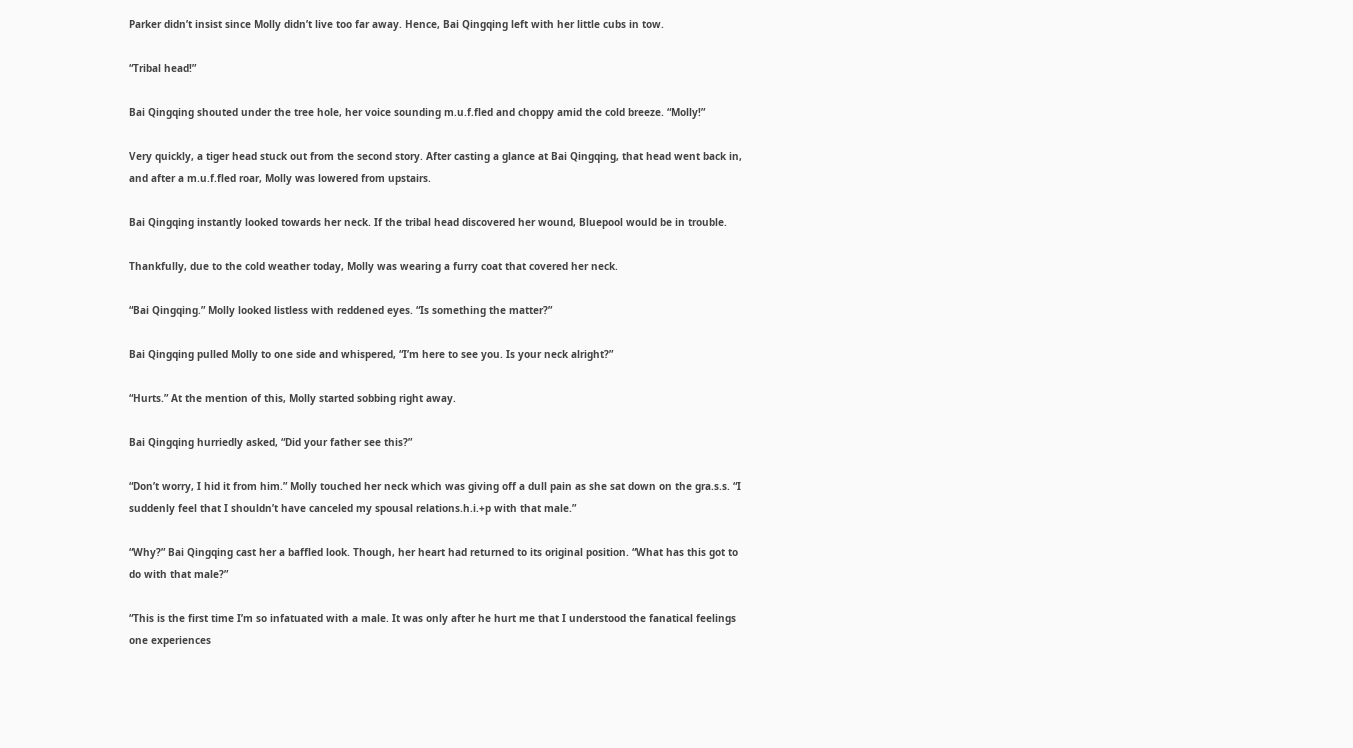Parker didn’t insist since Molly didn’t live too far away. Hence, Bai Qingqing left with her little cubs in tow.

“Tribal head!”

Bai Qingqing shouted under the tree hole, her voice sounding m.u.f.fled and choppy amid the cold breeze. “Molly!”

Very quickly, a tiger head stuck out from the second story. After casting a glance at Bai Qingqing, that head went back in, and after a m.u.f.fled roar, Molly was lowered from upstairs.

Bai Qingqing instantly looked towards her neck. If the tribal head discovered her wound, Bluepool would be in trouble.

Thankfully, due to the cold weather today, Molly was wearing a furry coat that covered her neck.

“Bai Qingqing.” Molly looked listless with reddened eyes. “Is something the matter?”

Bai Qingqing pulled Molly to one side and whispered, “I’m here to see you. Is your neck alright?”

“Hurts.” At the mention of this, Molly started sobbing right away.

Bai Qingqing hurriedly asked, “Did your father see this?”

“Don’t worry, I hid it from him.” Molly touched her neck which was giving off a dull pain as she sat down on the gra.s.s. “I suddenly feel that I shouldn’t have canceled my spousal relations.h.i.+p with that male.”

“Why?” Bai Qingqing cast her a baffled look. Though, her heart had returned to its original position. “What has this got to do with that male?”

“This is the first time I’m so infatuated with a male. It was only after he hurt me that I understood the fanatical feelings one experiences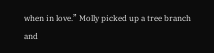when in love.” Molly picked up a tree branch and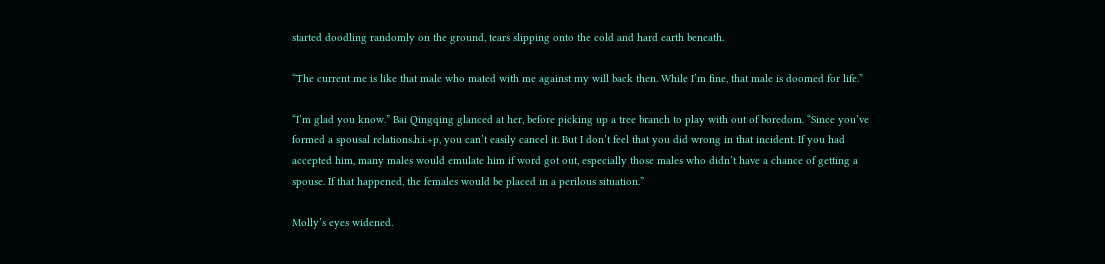started doodling randomly on the ground, tears slipping onto the cold and hard earth beneath.

“The current me is like that male who mated with me against my will back then. While I’m fine, that male is doomed for life.”

“I’m glad you know.” Bai Qingqing glanced at her, before picking up a tree branch to play with out of boredom. “Since you’ve formed a spousal relations.h.i.+p, you can’t easily cancel it. But I don’t feel that you did wrong in that incident. If you had accepted him, many males would emulate him if word got out, especially those males who didn’t have a chance of getting a spouse. If that happened, the females would be placed in a perilous situation.”

Molly’s eyes widened.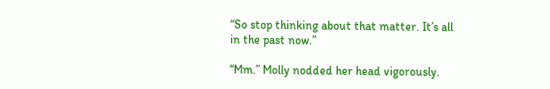“So stop thinking about that matter. It’s all in the past now.”

“Mm.” Molly nodded her head vigorously.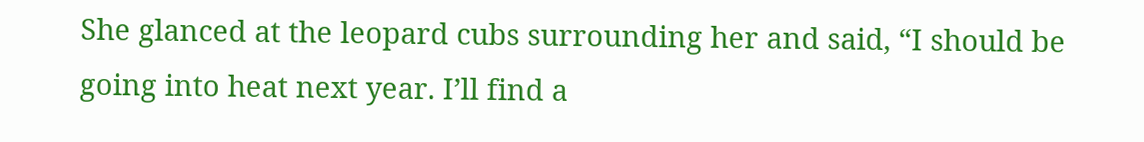She glanced at the leopard cubs surrounding her and said, “I should be going into heat next year. I’ll find a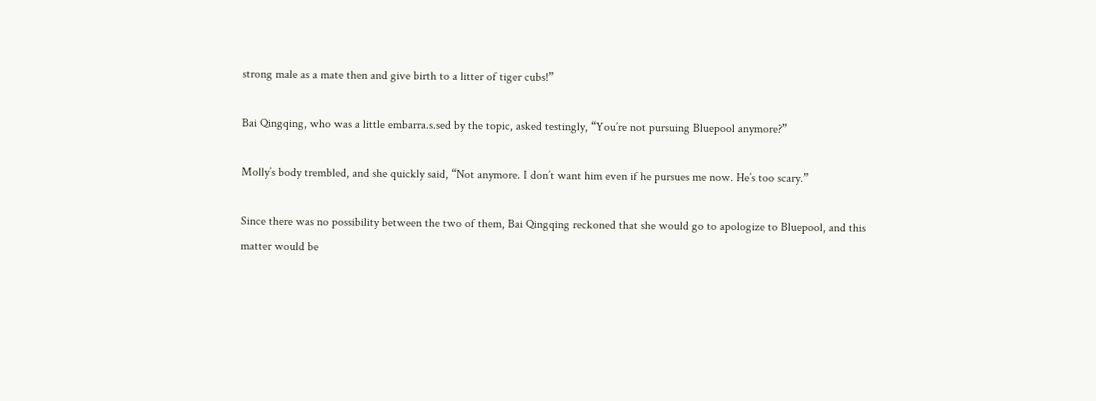strong male as a mate then and give birth to a litter of tiger cubs!”

Bai Qingqing, who was a little embarra.s.sed by the topic, asked testingly, “You’re not pursuing Bluepool anymore?”

Molly’s body trembled, and she quickly said, “Not anymore. I don’t want him even if he pursues me now. He’s too scary.”

Since there was no possibility between the two of them, Bai Qingqing reckoned that she would go to apologize to Bluepool, and this matter would be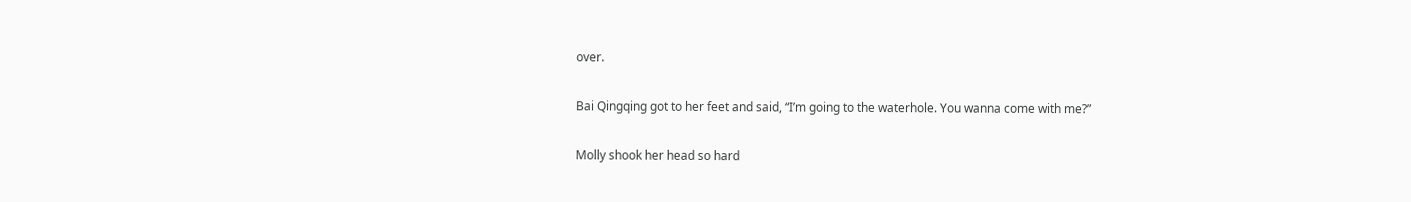over.

Bai Qingqing got to her feet and said, “I’m going to the waterhole. You wanna come with me?”

Molly shook her head so hard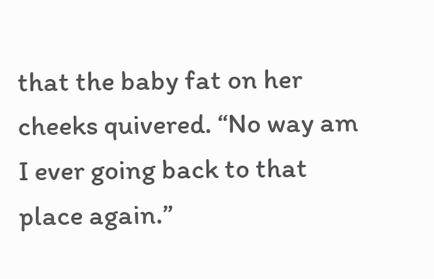that the baby fat on her cheeks quivered. “No way am I ever going back to that place again.”